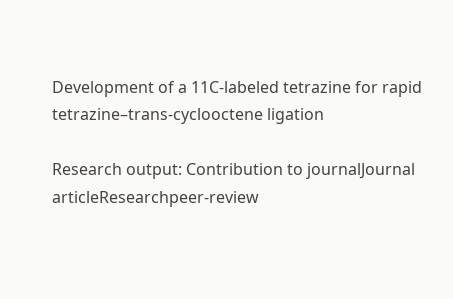Development of a 11C-labeled tetrazine for rapid tetrazine–trans-cyclooctene ligation

Research output: Contribution to journalJournal articleResearchpeer-review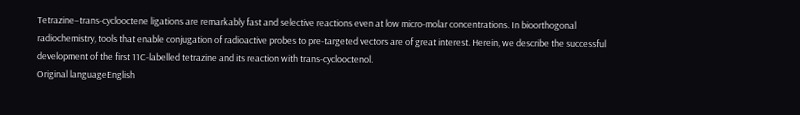Tetrazine–trans-cyclooctene ligations are remarkably fast and selective reactions even at low micro-molar concentrations. In bioorthogonal radiochemistry, tools that enable conjugation of radioactive probes to pre-targeted vectors are of great interest. Herein, we describe the successful development of the first 11C-labelled tetrazine and its reaction with trans-cyclooctenol.
Original languageEnglish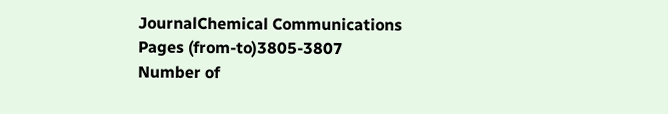JournalChemical Communications
Pages (from-to)3805-3807
Number of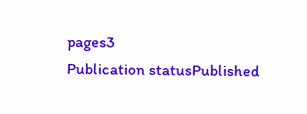pages3
Publication statusPublished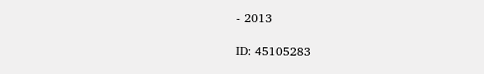- 2013

ID: 45105283